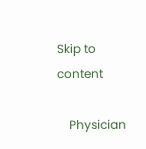Skip to content

    Physician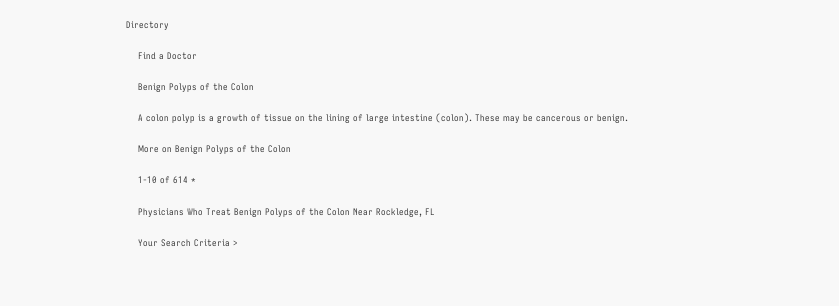Directory

    Find a Doctor

    Benign Polyps of the Colon

    A colon polyp is a growth of tissue on the lining of large intestine (colon). These may be cancerous or benign.

    More on Benign Polyps of the Colon

    1-10 of 614 *

    Physicians Who Treat Benign Polyps of the Colon Near Rockledge, FL

    Your Search Criteria >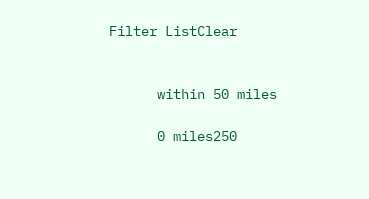Filter ListClear


      within 50 miles

      0 miles250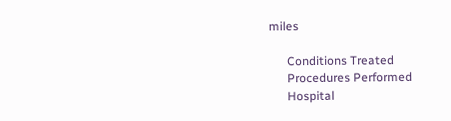miles

      Conditions Treated
      Procedures Performed
      Hospital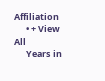Affiliation
      • + View All
      Years in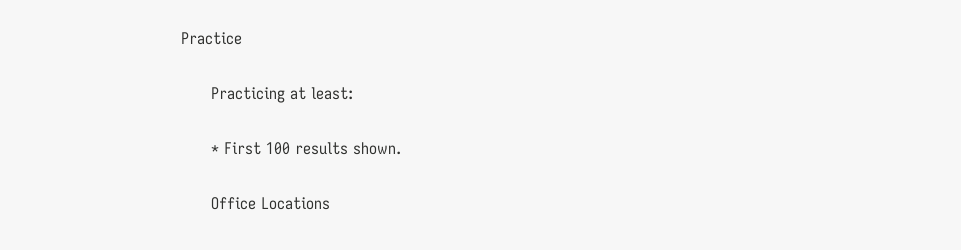Practice

      Practicing at least:

      * First 100 results shown.

      Office Locations